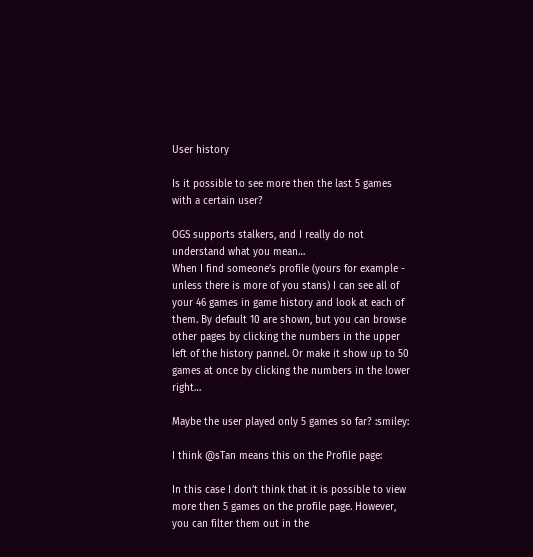User history

Is it possible to see more then the last 5 games with a certain user?

OGS supports stalkers, and I really do not understand what you mean…
When I find someone’s profile (yours for example - unless there is more of you stans) I can see all of your 46 games in game history and look at each of them. By default 10 are shown, but you can browse other pages by clicking the numbers in the upper left of the history pannel. Or make it show up to 50 games at once by clicking the numbers in the lower right…

Maybe the user played only 5 games so far? :smiley:

I think @sTan means this on the Profile page:

In this case I don’t think that it is possible to view more then 5 games on the profile page. However, you can filter them out in the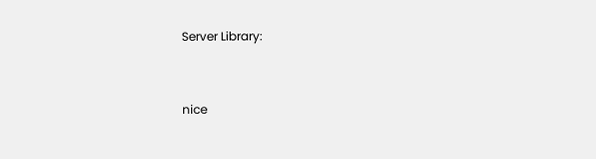Server Library:


nice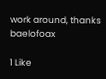work around, thanks baelofoax

1 Like